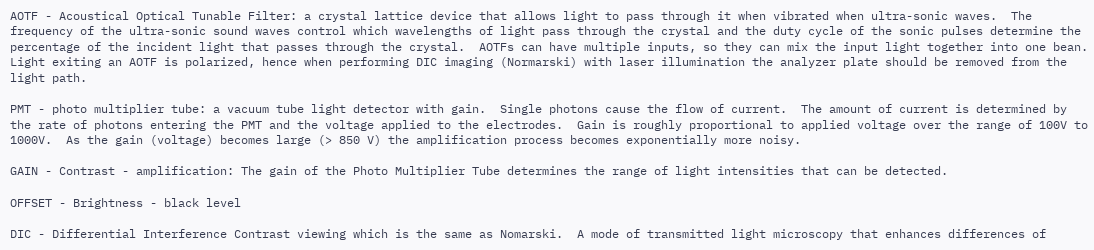AOTF - Acoustical Optical Tunable Filter: a crystal lattice device that allows light to pass through it when vibrated when ultra-sonic waves.  The frequency of the ultra-sonic sound waves control which wavelengths of light pass through the crystal and the duty cycle of the sonic pulses determine the percentage of the incident light that passes through the crystal.  AOTFs can have multiple inputs, so they can mix the input light together into one bean.  Light exiting an AOTF is polarized, hence when performing DIC imaging (Normarski) with laser illumination the analyzer plate should be removed from the light path.

PMT - photo multiplier tube: a vacuum tube light detector with gain.  Single photons cause the flow of current.  The amount of current is determined by the rate of photons entering the PMT and the voltage applied to the electrodes.  Gain is roughly proportional to applied voltage over the range of 100V to 1000V.  As the gain (voltage) becomes large (> 850 V) the amplification process becomes exponentially more noisy.

GAIN - Contrast - amplification: The gain of the Photo Multiplier Tube determines the range of light intensities that can be detected.

OFFSET - Brightness - black level

DIC - Differential Interference Contrast viewing which is the same as Nomarski.  A mode of transmitted light microscopy that enhances differences of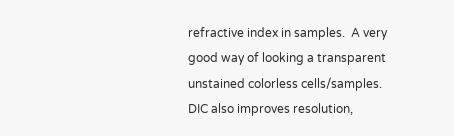refractive index in samples.  A very good way of looking a transparent unstained colorless cells/samples.  DIC also improves resolution,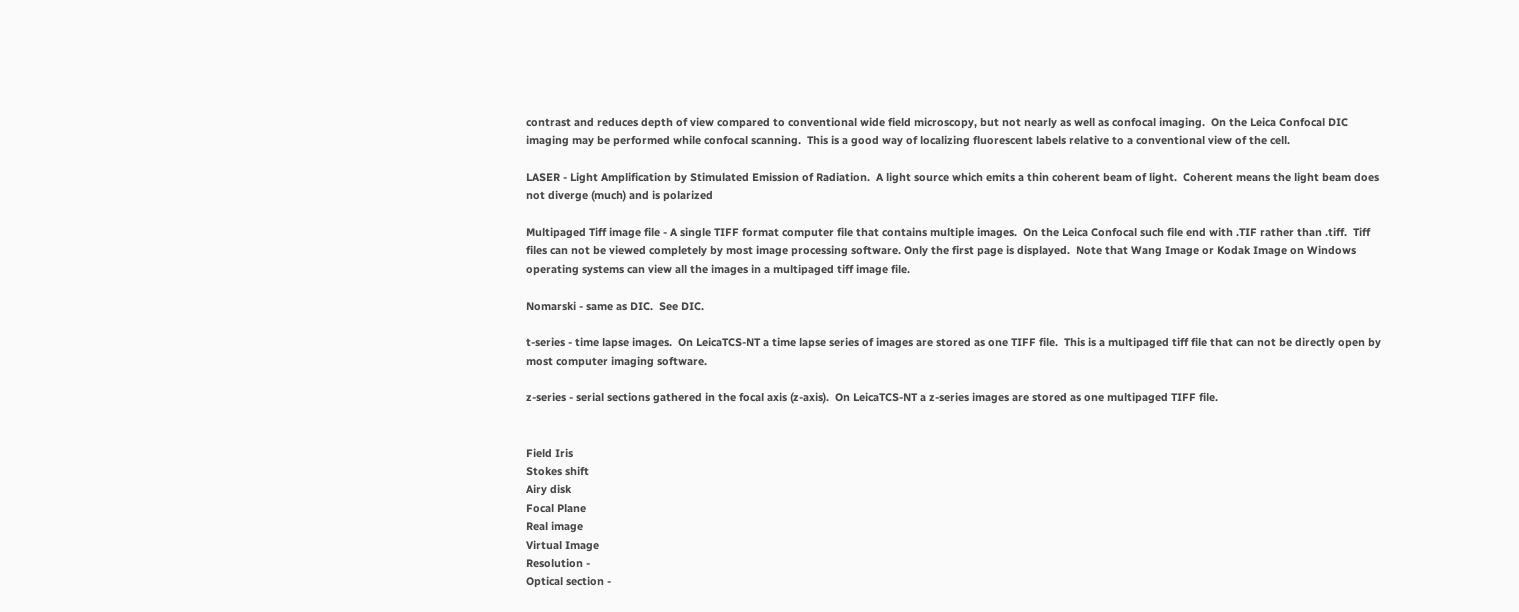contrast and reduces depth of view compared to conventional wide field microscopy, but not nearly as well as confocal imaging.  On the Leica Confocal DIC imaging may be performed while confocal scanning.  This is a good way of localizing fluorescent labels relative to a conventional view of the cell.

LASER - Light Amplification by Stimulated Emission of Radiation.  A light source which emits a thin coherent beam of light.  Coherent means the light beam does not diverge (much) and is polarized

Multipaged Tiff image file - A single TIFF format computer file that contains multiple images.  On the Leica Confocal such file end with .TIF rather than .tiff.  Tiff files can not be viewed completely by most image processing software. Only the first page is displayed.  Note that Wang Image or Kodak Image on Windows operating systems can view all the images in a multipaged tiff image file.

Nomarski - same as DIC.  See DIC.

t-series - time lapse images.  On LeicaTCS-NT a time lapse series of images are stored as one TIFF file.  This is a multipaged tiff file that can not be directly open by most computer imaging software.

z-series - serial sections gathered in the focal axis (z-axis).  On LeicaTCS-NT a z-series images are stored as one multipaged TIFF file.


Field Iris
Stokes shift
Airy disk
Focal Plane
Real image
Virtual Image
Resolution -
Optical section -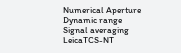Numerical Aperture
Dynamic range
Signal averaging
LeicaTCS-NT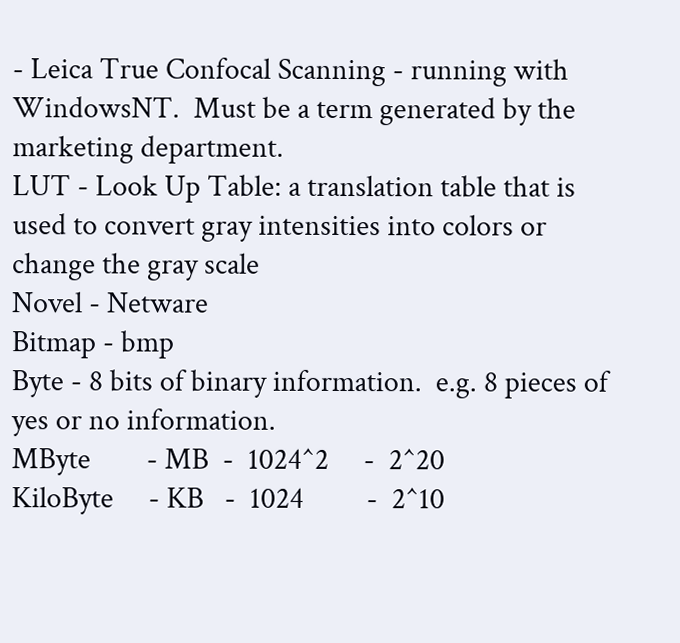- Leica True Confocal Scanning - running with WindowsNT.  Must be a term generated by the marketing department.
LUT - Look Up Table: a translation table that is used to convert gray intensities into colors or change the gray scale
Novel - Netware
Bitmap - bmp
Byte - 8 bits of binary information.  e.g. 8 pieces of yes or no information.
MByte        - MB  -  1024^2     -  2^20
KiloByte     - KB   -  1024         -  2^10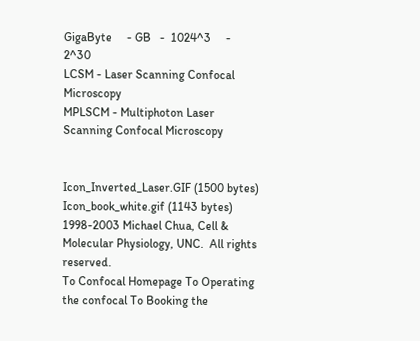GigaByte     - GB   -  1024^3     -  2^30
LCSM - Laser Scanning Confocal Microscopy
MPLSCM - Multiphoton Laser Scanning Confocal Microscopy


Icon_Inverted_Laser.GIF (1500 bytes) Icon_book_white.gif (1143 bytes) 1998-2003 Michael Chua, Cell & Molecular Physiology, UNC.  All rights reserved.
To Confocal Homepage To Operating the confocal To Booking the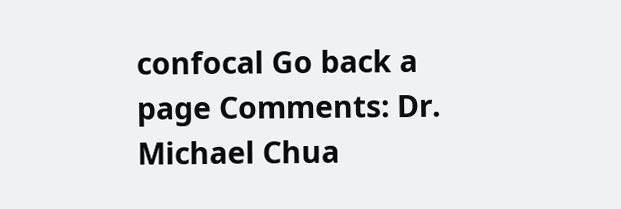confocal Go back a page Comments: Dr. Michael Chua